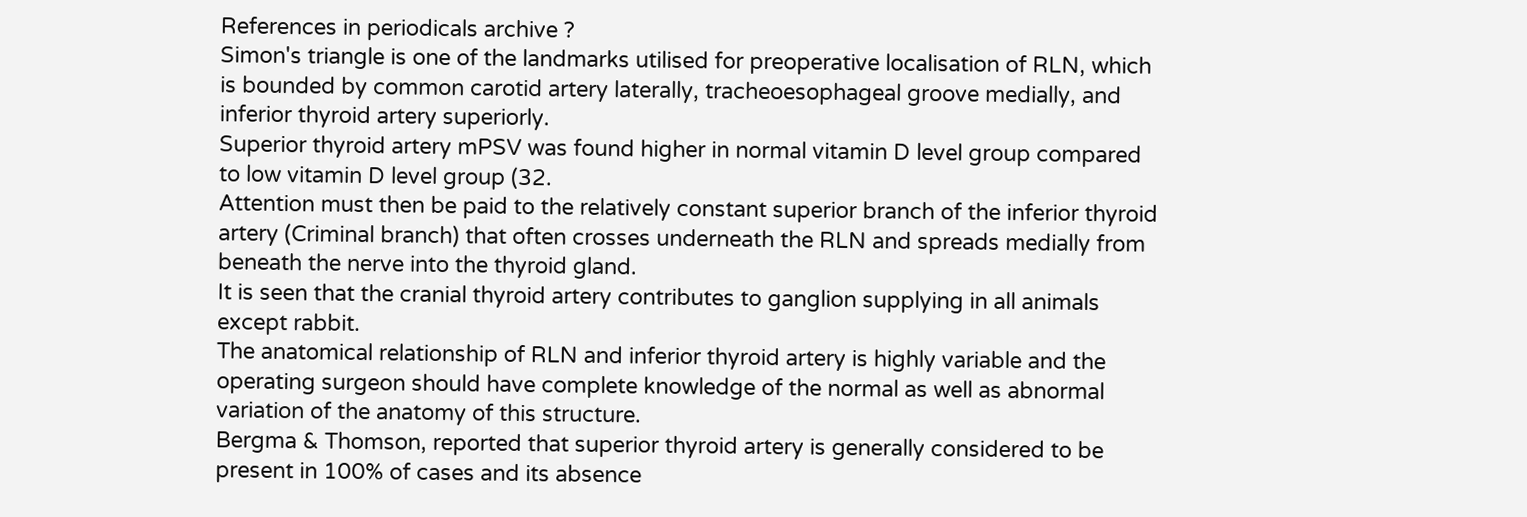References in periodicals archive ?
Simon's triangle is one of the landmarks utilised for preoperative localisation of RLN, which is bounded by common carotid artery laterally, tracheoesophageal groove medially, and inferior thyroid artery superiorly.
Superior thyroid artery mPSV was found higher in normal vitamin D level group compared to low vitamin D level group (32.
Attention must then be paid to the relatively constant superior branch of the inferior thyroid artery (Criminal branch) that often crosses underneath the RLN and spreads medially from beneath the nerve into the thyroid gland.
It is seen that the cranial thyroid artery contributes to ganglion supplying in all animals except rabbit.
The anatomical relationship of RLN and inferior thyroid artery is highly variable and the operating surgeon should have complete knowledge of the normal as well as abnormal variation of the anatomy of this structure.
Bergma & Thomson, reported that superior thyroid artery is generally considered to be present in 100% of cases and its absence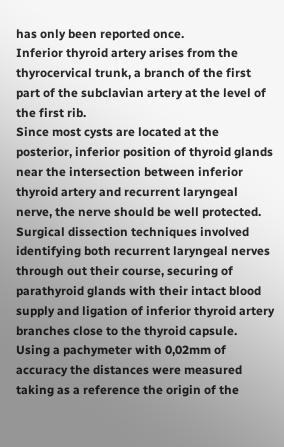has only been reported once.
Inferior thyroid artery arises from the thyrocervical trunk, a branch of the first part of the subclavian artery at the level of the first rib.
Since most cysts are located at the posterior, inferior position of thyroid glands near the intersection between inferior thyroid artery and recurrent laryngeal nerve, the nerve should be well protected.
Surgical dissection techniques involved identifying both recurrent laryngeal nerves through out their course, securing of parathyroid glands with their intact blood supply and ligation of inferior thyroid artery branches close to the thyroid capsule.
Using a pachymeter with 0,02mm of accuracy the distances were measured taking as a reference the origin of the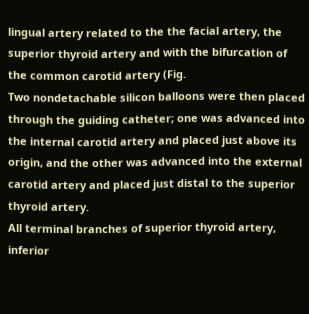lingual artery related to the the facial artery, the superior thyroid artery and with the bifurcation of the common carotid artery (Fig.
Two nondetachable silicon balloons were then placed through the guiding catheter; one was advanced into the internal carotid artery and placed just above its origin, and the other was advanced into the external carotid artery and placed just distal to the superior thyroid artery.
All terminal branches of superior thyroid artery, inferior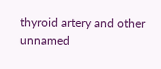thyroid artery and other unnamed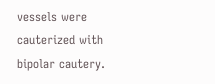vessels were cauterized with bipolar cautery.